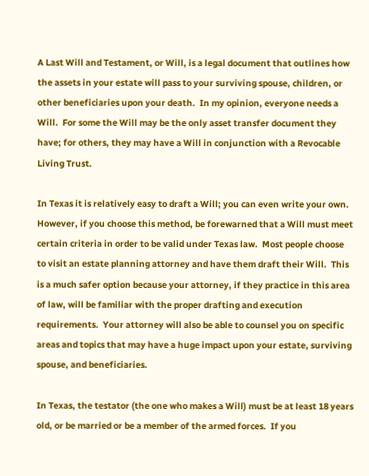A Last Will and Testament, or Will, is a legal document that outlines how the assets in your estate will pass to your surviving spouse, children, or other beneficiaries upon your death.  In my opinion, everyone needs a Will.  For some the Will may be the only asset transfer document they have; for others, they may have a Will in conjunction with a Revocable Living Trust.

In Texas it is relatively easy to draft a Will; you can even write your own.  However, if you choose this method, be forewarned that a Will must meet certain criteria in order to be valid under Texas law.  Most people choose to visit an estate planning attorney and have them draft their Will.  This is a much safer option because your attorney, if they practice in this area of law, will be familiar with the proper drafting and execution requirements.  Your attorney will also be able to counsel you on specific areas and topics that may have a huge impact upon your estate, surviving spouse, and beneficiaries.

In Texas, the testator (the one who makes a Will) must be at least 18 years old, or be married or be a member of the armed forces.  If you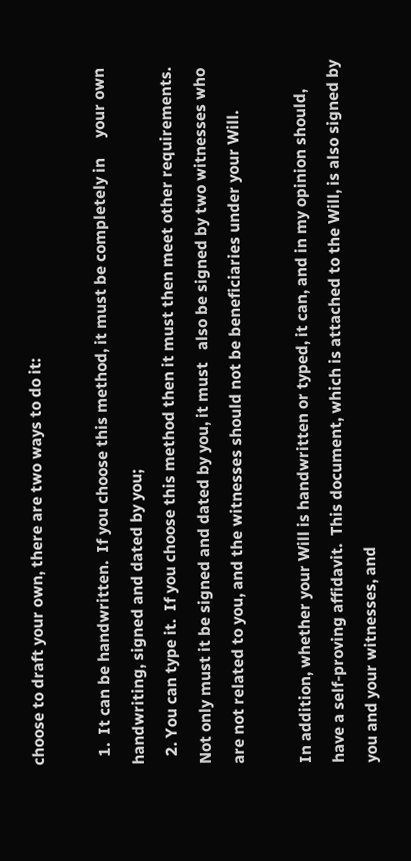choose to draft your own, there are two ways to do it:

  1.  It can be handwritten.  If you choose this method, it must be completely in     your own handwriting, signed and dated by you;
  2. You can type it.  If you choose this method then it must then meet other requirements.  Not only must it be signed and dated by you, it must   also be signed by two witnesses who are not related to you, and the witnesses should not be beneficiaries under your Will.

In addition, whether your Will is handwritten or typed, it can, and in my opinion should, have a self-proving affidavit.  This document, which is attached to the Will, is also signed by you and your witnesses, and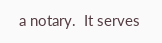a notary.  It serves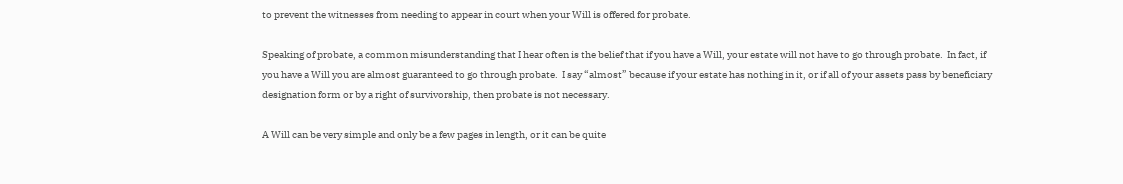to prevent the witnesses from needing to appear in court when your Will is offered for probate.

Speaking of probate, a common misunderstanding that I hear often is the belief that if you have a Will, your estate will not have to go through probate.  In fact, if you have a Will you are almost guaranteed to go through probate.  I say “almost” because if your estate has nothing in it, or if all of your assets pass by beneficiary designation form or by a right of survivorship, then probate is not necessary.

A Will can be very simple and only be a few pages in length, or it can be quite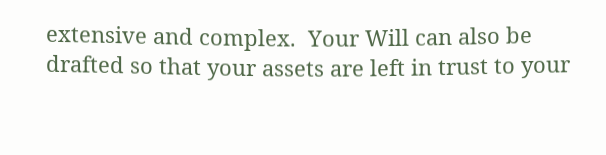extensive and complex.  Your Will can also be drafted so that your assets are left in trust to your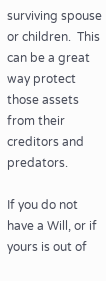surviving spouse or children.  This can be a great way protect those assets from their creditors and predators.

If you do not have a Will, or if yours is out of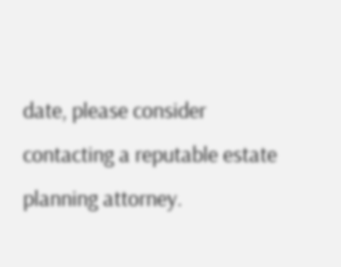date, please consider contacting a reputable estate planning attorney.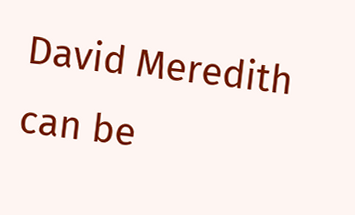David Meredith can be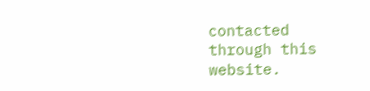contacted through this website.